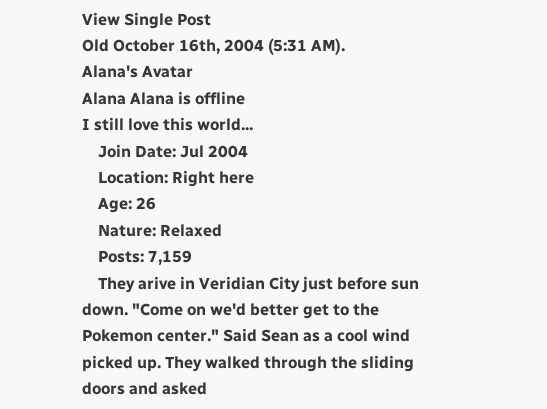View Single Post
Old October 16th, 2004 (5:31 AM).
Alana's Avatar
Alana Alana is offline
I still love this world...
    Join Date: Jul 2004
    Location: Right here
    Age: 26
    Nature: Relaxed
    Posts: 7,159
    They arive in Veridian City just before sun down. "Come on we'd better get to the Pokemon center." Said Sean as a cool wind picked up. They walked through the sliding doors and asked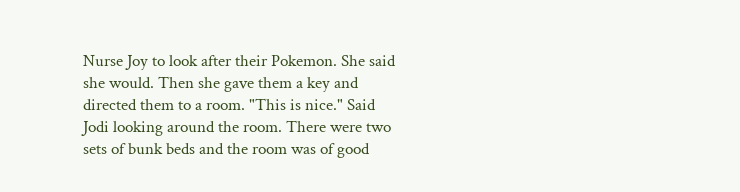Nurse Joy to look after their Pokemon. She said she would. Then she gave them a key and directed them to a room. "This is nice." Said Jodi looking around the room. There were two sets of bunk beds and the room was of good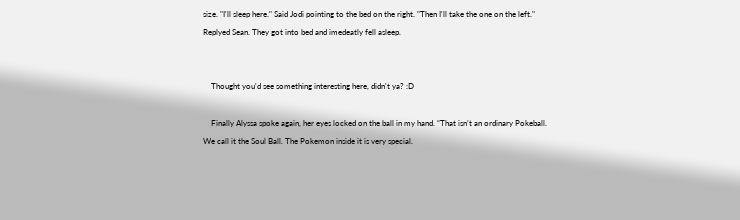size. "I'll sleep here." Said Jodi pointing to the bed on the right. "Then I'll take the one on the left." Replyed Sean. They got into bed and imedeatly fell asleep.


    Thought you'd see something interesting here, didn't ya? :D

    Finally Alyssa spoke again, her eyes locked on the ball in my hand. “That isn’t an ordinary Pokeball. We call it the Soul Ball. The Pokemon inside it is very special.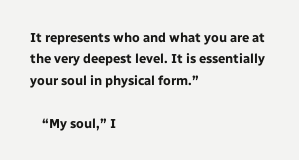It represents who and what you are at the very deepest level. It is essentially your soul in physical form.”

    “My soul,” I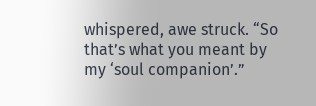whispered, awe struck. “So that’s what you meant by my ‘soul companion’.”